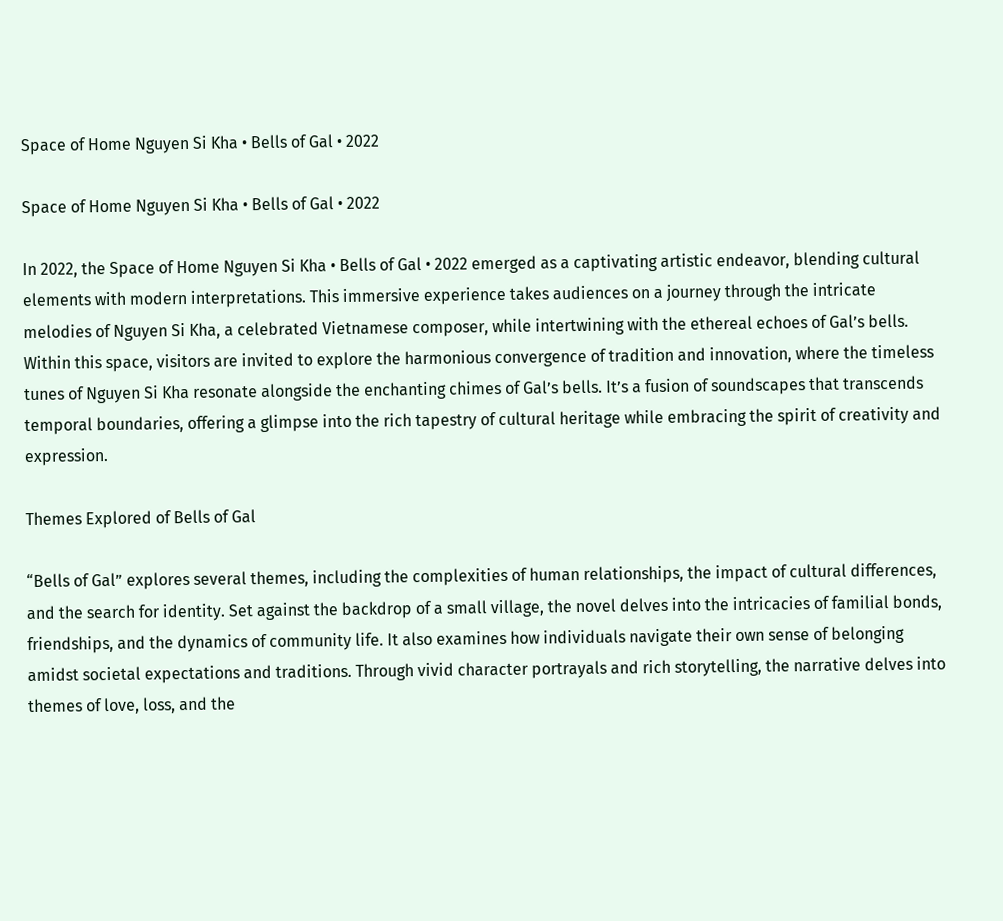Space of Home Nguyen Si Kha • Bells of Gal • 2022

Space of Home Nguyen Si Kha • Bells of Gal • 2022

In 2022, the Space of Home Nguyen Si Kha • Bells of Gal • 2022 emerged as a captivating artistic endeavor, blending cultural elements with modern interpretations. This immersive experience takes audiences on a journey through the intricate melodies of Nguyen Si Kha, a celebrated Vietnamese composer, while intertwining with the ethereal echoes of Gal’s bells. Within this space, visitors are invited to explore the harmonious convergence of tradition and innovation, where the timeless tunes of Nguyen Si Kha resonate alongside the enchanting chimes of Gal’s bells. It’s a fusion of soundscapes that transcends temporal boundaries, offering a glimpse into the rich tapestry of cultural heritage while embracing the spirit of creativity and expression.

Themes Explored of Bells of Gal

“Bells of Gal” explores several themes, including the complexities of human relationships, the impact of cultural differences, and the search for identity. Set against the backdrop of a small village, the novel delves into the intricacies of familial bonds, friendships, and the dynamics of community life. It also examines how individuals navigate their own sense of belonging amidst societal expectations and traditions. Through vivid character portrayals and rich storytelling, the narrative delves into themes of love, loss, and the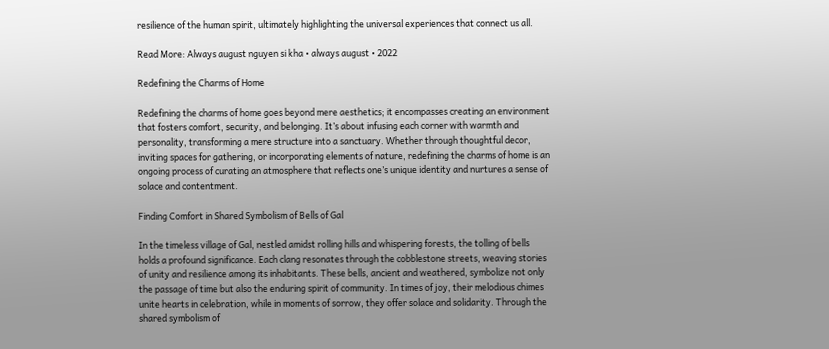resilience of the human spirit, ultimately highlighting the universal experiences that connect us all.

Read More: Always august nguyen si kha • always august • 2022

Redefining the Charms of Home

Redefining the charms of home goes beyond mere aesthetics; it encompasses creating an environment that fosters comfort, security, and belonging. It’s about infusing each corner with warmth and personality, transforming a mere structure into a sanctuary. Whether through thoughtful decor, inviting spaces for gathering, or incorporating elements of nature, redefining the charms of home is an ongoing process of curating an atmosphere that reflects one’s unique identity and nurtures a sense of solace and contentment.

Finding Comfort in Shared Symbolism of Bells of Gal

In the timeless village of Gal, nestled amidst rolling hills and whispering forests, the tolling of bells holds a profound significance. Each clang resonates through the cobblestone streets, weaving stories of unity and resilience among its inhabitants. These bells, ancient and weathered, symbolize not only the passage of time but also the enduring spirit of community. In times of joy, their melodious chimes unite hearts in celebration, while in moments of sorrow, they offer solace and solidarity. Through the shared symbolism of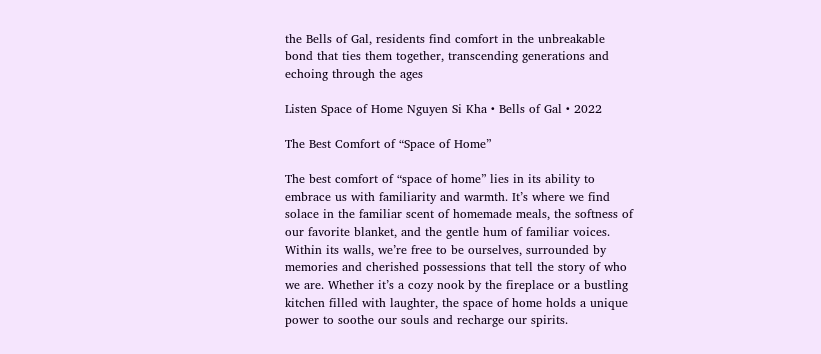the Bells of Gal, residents find comfort in the unbreakable bond that ties them together, transcending generations and echoing through the ages

Listen Space of Home Nguyen Si Kha • Bells of Gal • 2022

The Best Comfort of “Space of Home”

The best comfort of “space of home” lies in its ability to embrace us with familiarity and warmth. It’s where we find solace in the familiar scent of homemade meals, the softness of our favorite blanket, and the gentle hum of familiar voices. Within its walls, we’re free to be ourselves, surrounded by memories and cherished possessions that tell the story of who we are. Whether it’s a cozy nook by the fireplace or a bustling kitchen filled with laughter, the space of home holds a unique power to soothe our souls and recharge our spirits.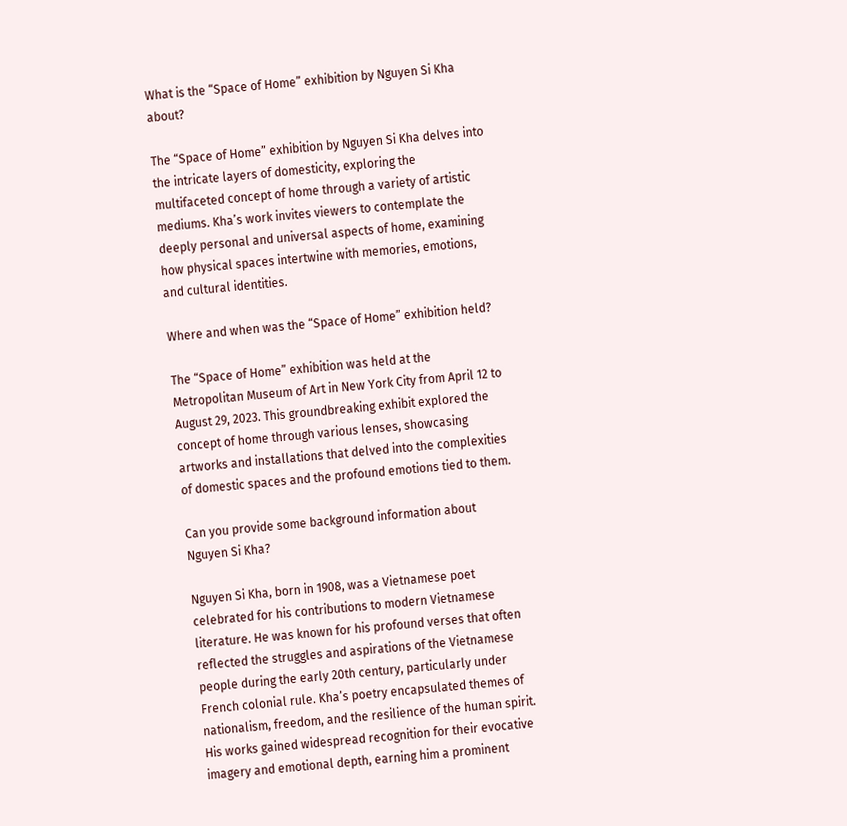What is the “Space of Home” exhibition by Nguyen Si Kha about?

The “Space of Home” exhibition by Nguyen Si Kha delves into the intricate layers of domesticity, exploring the multifaceted concept of home through a variety of artistic mediums. Kha’s work invites viewers to contemplate the deeply personal and universal aspects of home, examining how physical spaces intertwine with memories, emotions, and cultural identities.

Where and when was the “Space of Home” exhibition held?

The “Space of Home” exhibition was held at the Metropolitan Museum of Art in New York City from April 12 to August 29, 2023. This groundbreaking exhibit explored the concept of home through various lenses, showcasing artworks and installations that delved into the complexities of domestic spaces and the profound emotions tied to them.

Can you provide some background information about Nguyen Si Kha?

Nguyen Si Kha, born in 1908, was a Vietnamese poet celebrated for his contributions to modern Vietnamese literature. He was known for his profound verses that often reflected the struggles and aspirations of the Vietnamese people during the early 20th century, particularly under French colonial rule. Kha’s poetry encapsulated themes of nationalism, freedom, and the resilience of the human spirit. His works gained widespread recognition for their evocative imagery and emotional depth, earning him a prominent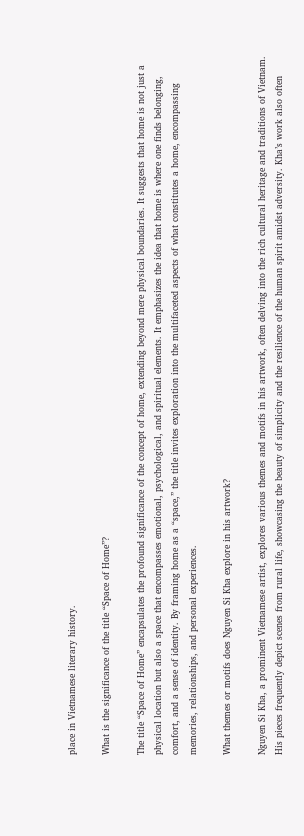place in Vietnamese literary history.

What is the significance of the title “Space of Home”?

The title “Space of Home” encapsulates the profound significance of the concept of home, extending beyond mere physical boundaries. It suggests that home is not just a physical location but also a space that encompasses emotional, psychological, and spiritual elements. It emphasizes the idea that home is where one finds belonging, comfort, and a sense of identity. By framing home as a “space,” the title invites exploration into the multifaceted aspects of what constitutes a home, encompassing memories, relationships, and personal experiences.

What themes or motifs does Nguyen Si Kha explore in his artwork?

Nguyen Si Kha, a prominent Vietnamese artist, explores various themes and motifs in his artwork, often delving into the rich cultural heritage and traditions of Vietnam. His pieces frequently depict scenes from rural life, showcasing the beauty of simplicity and the resilience of the human spirit amidst adversity. Kha’s work also often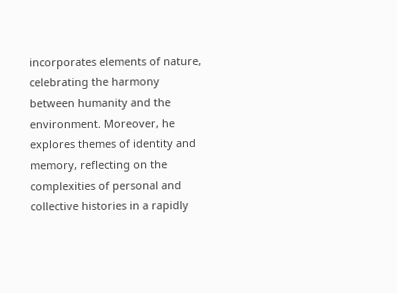incorporates elements of nature, celebrating the harmony between humanity and the environment. Moreover, he explores themes of identity and memory, reflecting on the complexities of personal and collective histories in a rapidly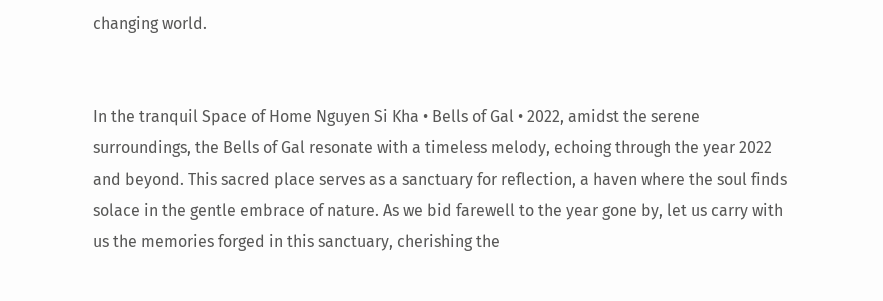changing world.


In the tranquil Space of Home Nguyen Si Kha • Bells of Gal • 2022, amidst the serene surroundings, the Bells of Gal resonate with a timeless melody, echoing through the year 2022 and beyond. This sacred place serves as a sanctuary for reflection, a haven where the soul finds solace in the gentle embrace of nature. As we bid farewell to the year gone by, let us carry with us the memories forged in this sanctuary, cherishing the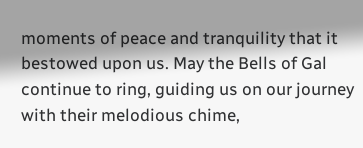moments of peace and tranquility that it bestowed upon us. May the Bells of Gal continue to ring, guiding us on our journey with their melodious chime,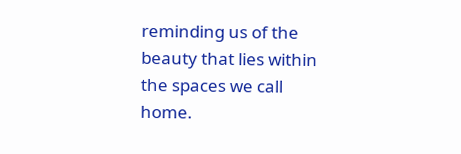reminding us of the beauty that lies within the spaces we call home.